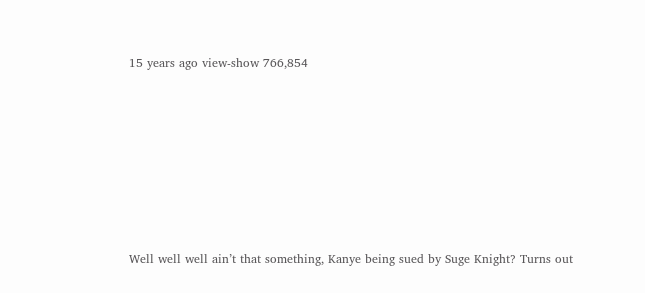15 years ago view-show 766,854













Well well well ain’t that something, Kanye being sued by Suge Knight? Turns out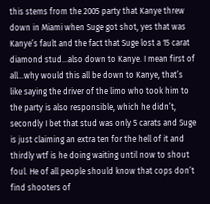this stems from the 2005 party that Kanye threw down in Miami when Suge got shot, yes that was Kanye’s fault and the fact that Suge lost a 15 carat diamond stud…also down to Kanye. I mean first of all…why would this all be down to Kanye, that’s like saying the driver of the limo who took him to the party is also responsible, which he didn’t, secondly I bet that stud was only 5 carats and Suge is just claiming an extra ten for the hell of it and thirdly wtf is he doing waiting until now to shout foul. He of all people should know that cops don’t find shooters of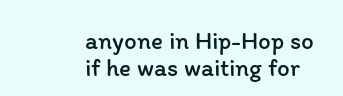anyone in Hip-Hop so if he was waiting for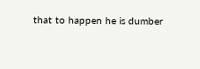that to happen he is dumber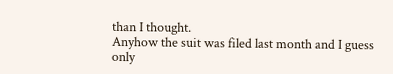than I thought.
Anyhow the suit was filed last month and I guess only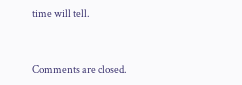time will tell.


Comments are closed.